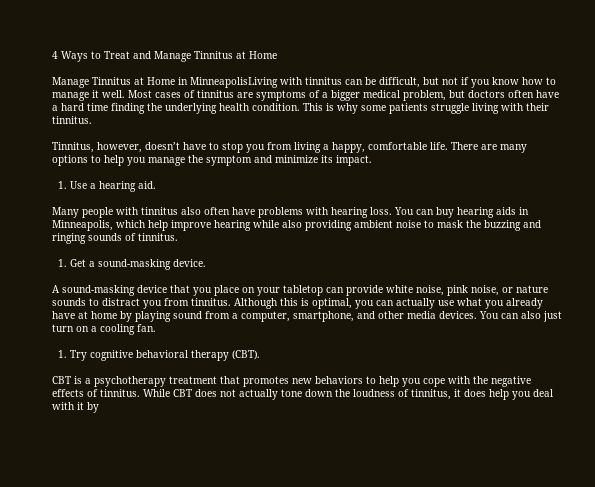4 Ways to Treat and Manage Tinnitus at Home

Manage Tinnitus at Home in MinneapolisLiving with tinnitus can be difficult, but not if you know how to manage it well. Most cases of tinnitus are symptoms of a bigger medical problem, but doctors often have a hard time finding the underlying health condition. This is why some patients struggle living with their tinnitus.

Tinnitus, however, doesn’t have to stop you from living a happy, comfortable life. There are many options to help you manage the symptom and minimize its impact.

  1. Use a hearing aid.

Many people with tinnitus also often have problems with hearing loss. You can buy hearing aids in Minneapolis, which help improve hearing while also providing ambient noise to mask the buzzing and ringing sounds of tinnitus.

  1. Get a sound-masking device.

A sound-masking device that you place on your tabletop can provide white noise, pink noise, or nature sounds to distract you from tinnitus. Although this is optimal, you can actually use what you already have at home by playing sound from a computer, smartphone, and other media devices. You can also just turn on a cooling fan.

  1. Try cognitive behavioral therapy (CBT).

CBT is a psychotherapy treatment that promotes new behaviors to help you cope with the negative effects of tinnitus. While CBT does not actually tone down the loudness of tinnitus, it does help you deal with it by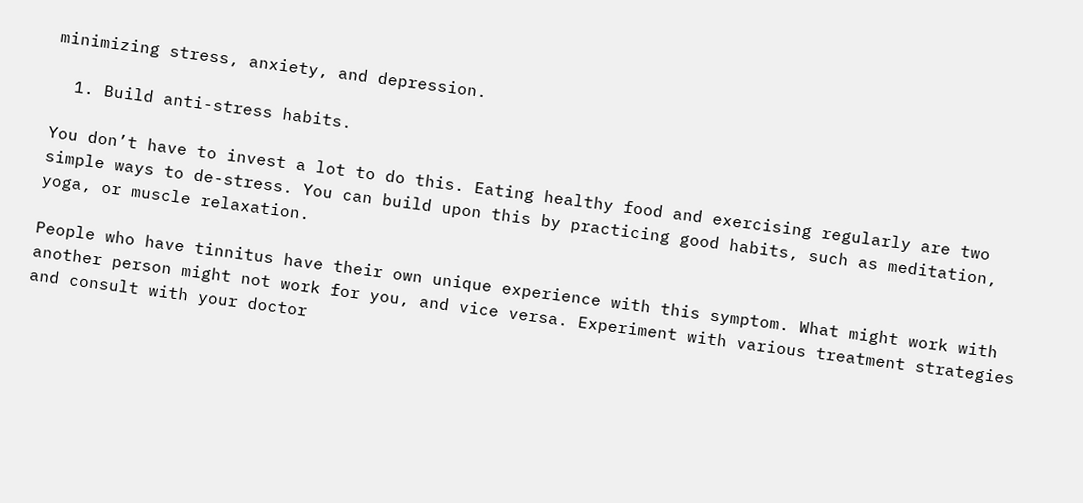minimizing stress, anxiety, and depression.

  1. Build anti-stress habits.

You don’t have to invest a lot to do this. Eating healthy food and exercising regularly are two simple ways to de-stress. You can build upon this by practicing good habits, such as meditation, yoga, or muscle relaxation.

People who have tinnitus have their own unique experience with this symptom. What might work with another person might not work for you, and vice versa. Experiment with various treatment strategies and consult with your doctor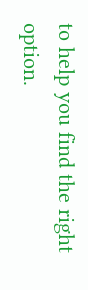to help you find the right option.